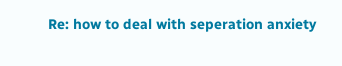Re: how to deal with seperation anxiety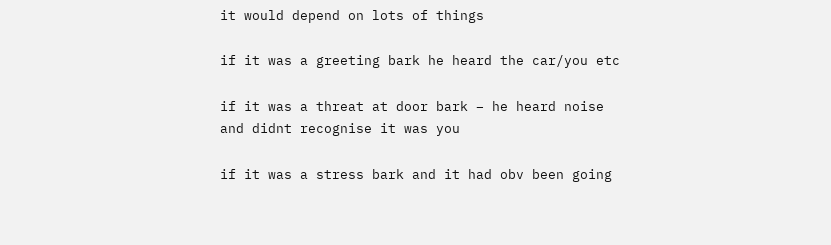it would depend on lots of things

if it was a greeting bark he heard the car/you etc

if it was a threat at door bark – he heard noise and didnt recognise it was you

if it was a stress bark and it had obv been going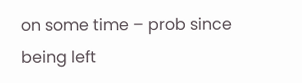on some time – prob since being left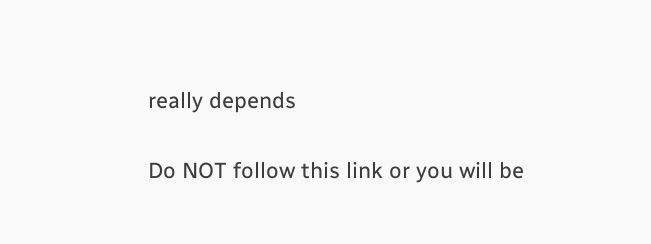really depends

Do NOT follow this link or you will be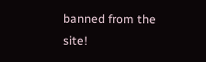banned from the site!